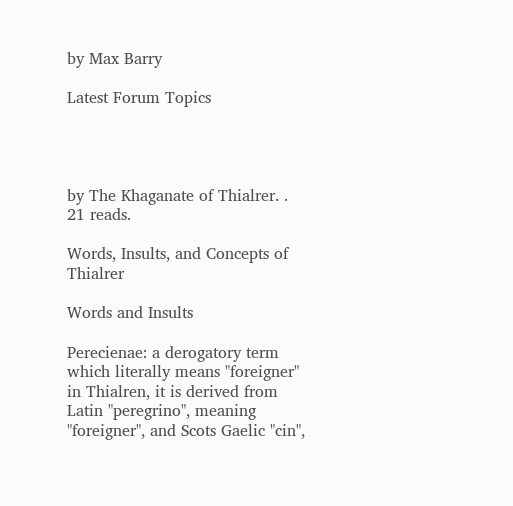by Max Barry

Latest Forum Topics




by The Khaganate of Thialrer. . 21 reads.

Words, Insults, and Concepts of Thialrer

Words and Insults

Perecienae: a derogatory term which literally means "foreigner" in Thialren, it is derived from Latin "peregrino", meaning "foreigner", and Scots Gaelic "cin",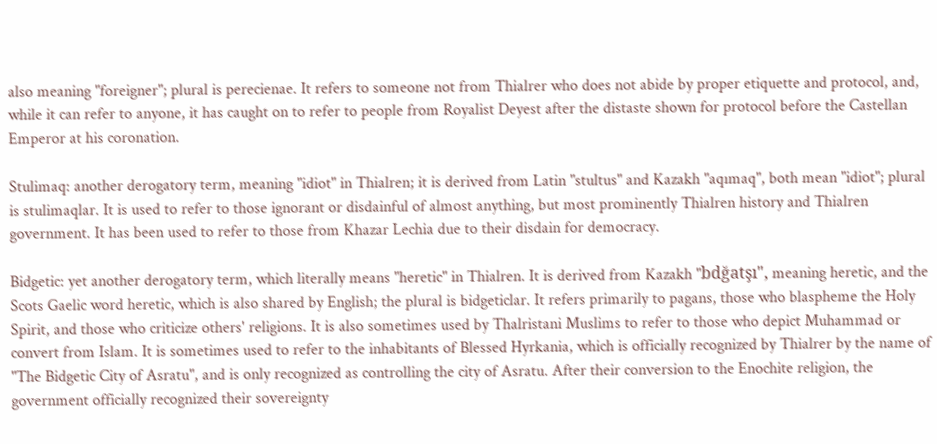also meaning "foreigner"; plural is perecienae. It refers to someone not from Thialrer who does not abide by proper etiquette and protocol, and, while it can refer to anyone, it has caught on to refer to people from Royalist Deyest after the distaste shown for protocol before the Castellan Emperor at his coronation.

Stulimaq: another derogatory term, meaning "idiot" in Thialren; it is derived from Latin "stultus" and Kazakh "aqımaq", both mean "idiot"; plural is stulimaqlar. It is used to refer to those ignorant or disdainful of almost anything, but most prominently Thialren history and Thialren government. It has been used to refer to those from Khazar Lechia due to their disdain for democracy.

Bidgetic: yet another derogatory term, which literally means "heretic" in Thialren. It is derived from Kazakh "bdğatşı", meaning heretic, and the Scots Gaelic word heretic, which is also shared by English; the plural is bidgeticlar. It refers primarily to pagans, those who blaspheme the Holy Spirit, and those who criticize others' religions. It is also sometimes used by Thalristani Muslims to refer to those who depict Muhammad or convert from Islam. It is sometimes used to refer to the inhabitants of Blessed Hyrkania, which is officially recognized by Thialrer by the name of "The Bidgetic City of Asratu", and is only recognized as controlling the city of Asratu. After their conversion to the Enochite religion, the government officially recognized their sovereignty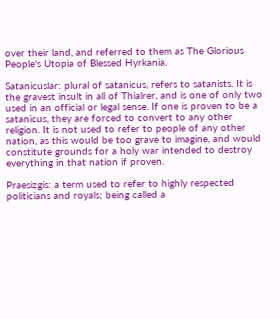over their land, and referred to them as The Glorious People's Utopia of Blessed Hyrkania.

Satanicuslar: plural of satanicus, refers to satanists. It is the gravest insult in all of Thialrer, and is one of only two used in an official or legal sense. If one is proven to be a satanicus, they are forced to convert to any other religion. It is not used to refer to people of any other nation, as this would be too grave to imagine, and would constitute grounds for a holy war intended to destroy everything in that nation if proven.

Praesizgis: a term used to refer to highly respected politicians and royals; being called a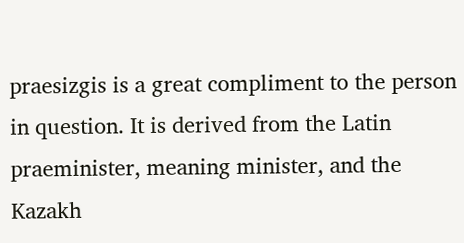praesizgis is a great compliment to the person in question. It is derived from the Latin praeminister, meaning minister, and the Kazakh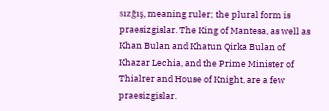sızğış, meaning ruler; the plural form is praesizgislar. The King of Mantesa, as well as Khan Bulan and Khatun Qirka Bulan of Khazar Lechia, and the Prime Minister of Thialrer and House of Knight, are a few praesizgislar.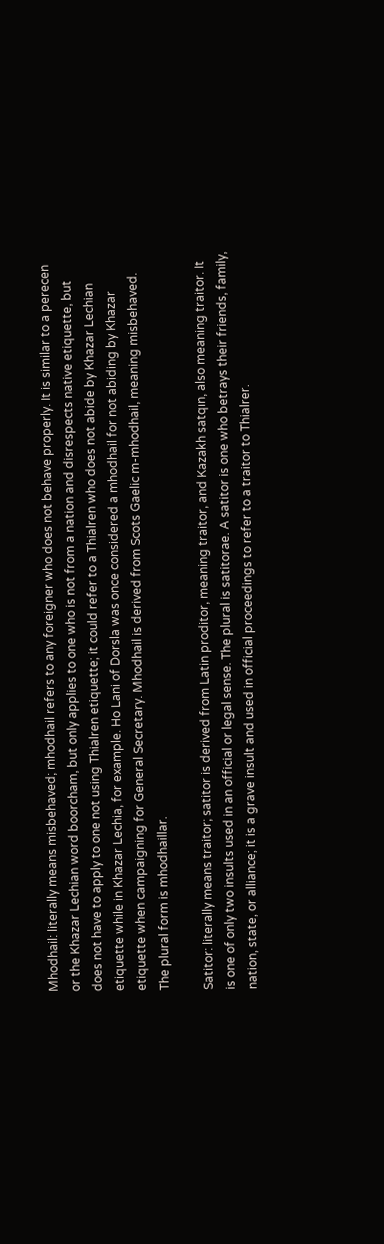Mhodhail: literally means misbehaved; mhodhail refers to any foreigner who does not behave properly. It is similar to a perecen or the Khazar Lechian word boorcham, but only applies to one who is not from a nation and disrespects native etiquette, but does not have to apply to one not using Thialren etiquette; it could refer to a Thialren who does not abide by Khazar Lechian etiquette while in Khazar Lechia, for example. Ho Lani of Dorsla was once considered a mhodhail for not abiding by Khazar etiquette when campaigning for General Secretary. Mhodhail is derived from Scots Gaelic m-mhodhail, meaning misbehaved. The plural form is mhodhaillar.

Satitor: literally means traitor; satitor is derived from Latin proditor, meaning traitor, and Kazakh satqın, also meaning traitor. It is one of only two insults used in an official or legal sense. The plural is satitorae. A satitor is one who betrays their friends, family, nation, state, or alliance; it is a grave insult and used in official proceedings to refer to a traitor to Thialrer.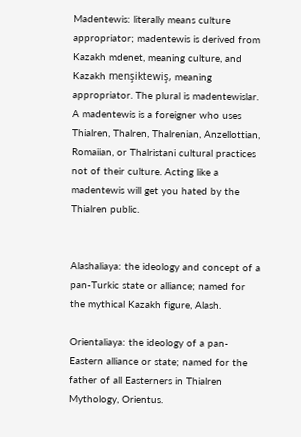Madentewis: literally means culture appropriator; madentewis is derived from Kazakh mdenet, meaning culture, and Kazakh menşiktewiş, meaning appropriator. The plural is madentewislar. A madentewis is a foreigner who uses Thialren, Thalren, Thalrenian, Anzellottian, Romaiian, or Thalristani cultural practices not of their culture. Acting like a madentewis will get you hated by the Thialren public.


Alashaliaya: the ideology and concept of a pan-Turkic state or alliance; named for the mythical Kazakh figure, Alash.

Orientaliaya: the ideology of a pan-Eastern alliance or state; named for the father of all Easterners in Thialren Mythology, Orientus.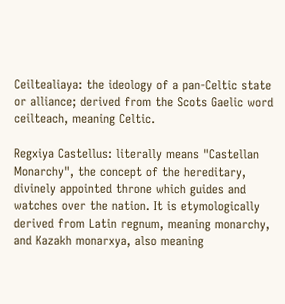Ceiltealiaya: the ideology of a pan-Celtic state or alliance; derived from the Scots Gaelic word ceilteach, meaning Celtic.

Regxiya Castellus: literally means "Castellan Monarchy", the concept of the hereditary, divinely appointed throne which guides and watches over the nation. It is etymologically derived from Latin regnum, meaning monarchy, and Kazakh monarxya, also meaning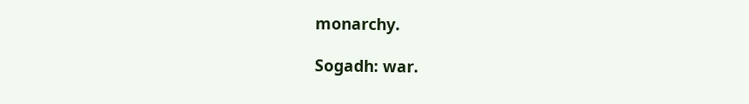monarchy.

Sogadh: war.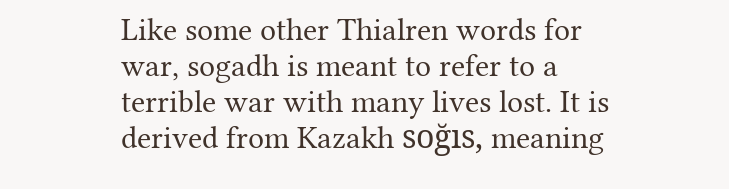Like some other Thialren words for war, sogadh is meant to refer to a terrible war with many lives lost. It is derived from Kazakh soğıs, meaning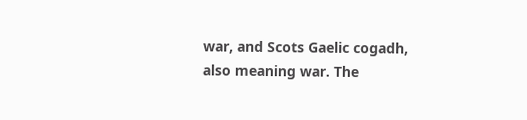war, and Scots Gaelic cogadh, also meaning war. The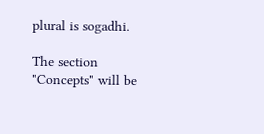plural is sogadhi.

The section "Concepts" will be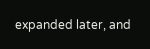expanded later, and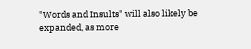"Words and Insults" will also likely be expanded, as more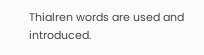Thialren words are used and introduced.